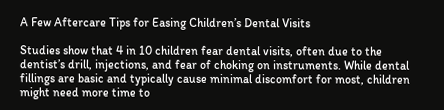A Few Aftercare Tips for Easing Children’s Dental Visits

Studies show that 4 in 10 children fear dental visits, often due to the dentist’s drill, injections, and fear of choking on instruments. While dental fillings are basic and typically cause minimal discomfort for most, children might need more time to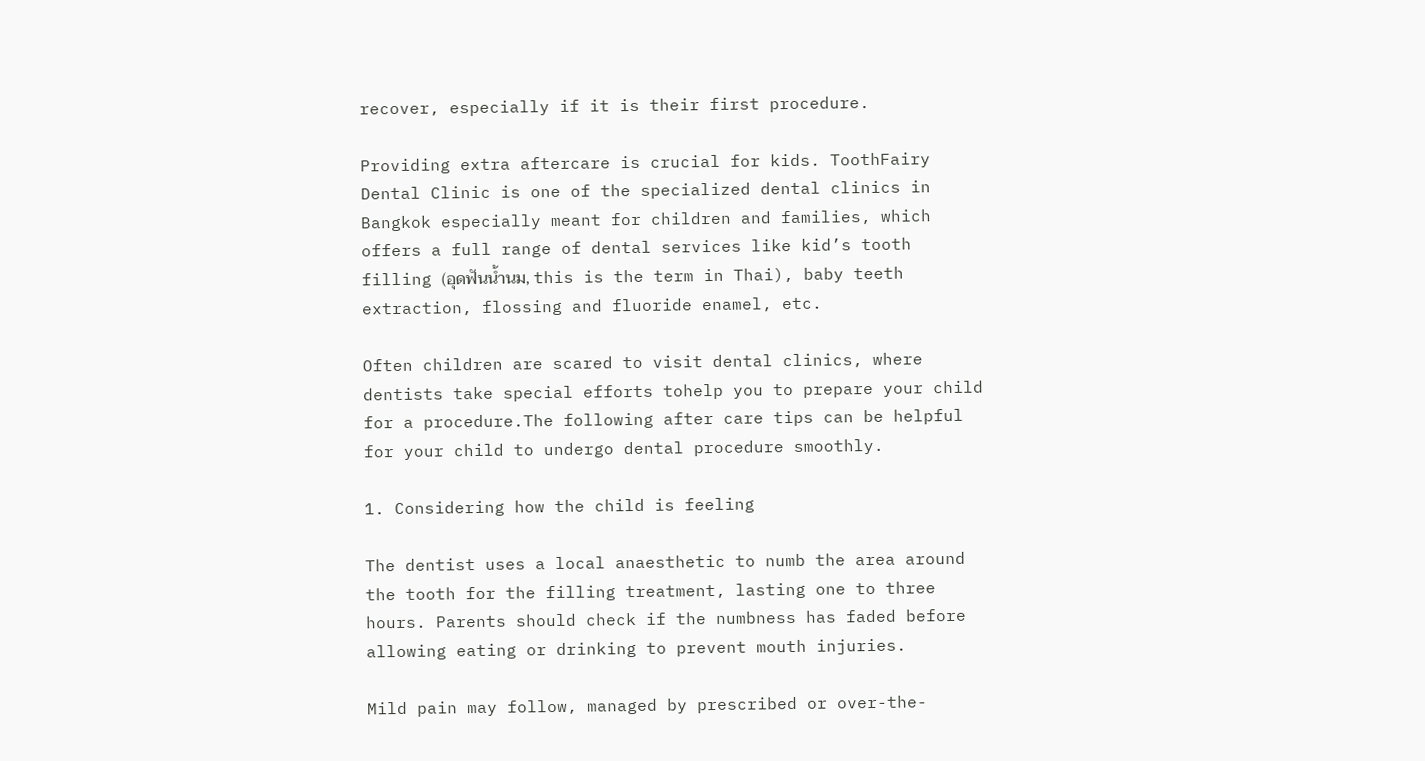recover, especially if it is their first procedure.

Providing extra aftercare is crucial for kids. ToothFairy Dental Clinic is one of the specialized dental clinics in Bangkok especially meant for children and families, which offers a full range of dental services like kid’s tooth filling (อุดฟันน้ำนม, this is the term in Thai), baby teeth extraction, flossing and fluoride enamel, etc.

Often children are scared to visit dental clinics, where dentists take special efforts tohelp you to prepare your child for a procedure.The following after care tips can be helpful for your child to undergo dental procedure smoothly.

1. Considering how the child is feeling

The dentist uses a local anaesthetic to numb the area around the tooth for the filling treatment, lasting one to three hours. Parents should check if the numbness has faded before allowing eating or drinking to prevent mouth injuries.

Mild pain may follow, managed by prescribed or over-the-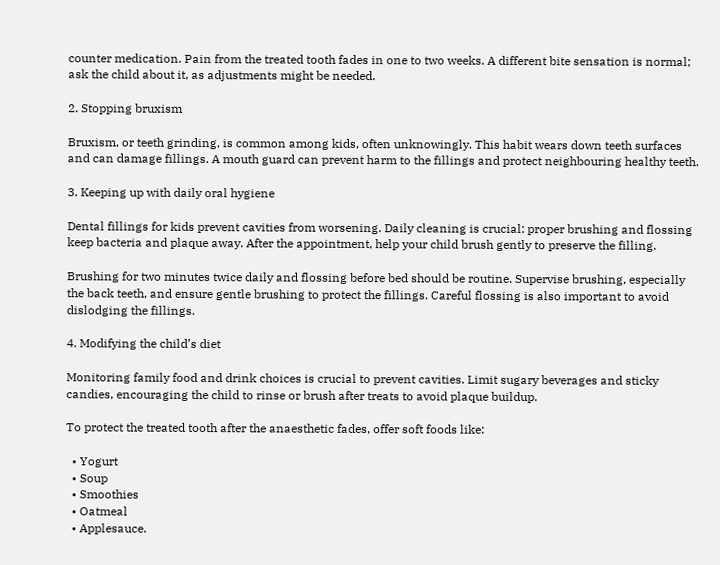counter medication. Pain from the treated tooth fades in one to two weeks. A different bite sensation is normal; ask the child about it, as adjustments might be needed.

2. Stopping bruxism

Bruxism, or teeth grinding, is common among kids, often unknowingly. This habit wears down teeth surfaces and can damage fillings. A mouth guard can prevent harm to the fillings and protect neighbouring healthy teeth.

3. Keeping up with daily oral hygiene

Dental fillings for kids prevent cavities from worsening. Daily cleaning is crucial: proper brushing and flossing keep bacteria and plaque away. After the appointment, help your child brush gently to preserve the filling.

Brushing for two minutes twice daily and flossing before bed should be routine. Supervise brushing, especially the back teeth, and ensure gentle brushing to protect the fillings. Careful flossing is also important to avoid dislodging the fillings.

4. Modifying the child’s diet

Monitoring family food and drink choices is crucial to prevent cavities. Limit sugary beverages and sticky candies, encouraging the child to rinse or brush after treats to avoid plaque buildup.

To protect the treated tooth after the anaesthetic fades, offer soft foods like:

  • Yogurt
  • Soup
  • Smoothies
  • Oatmeal
  • Applesauce.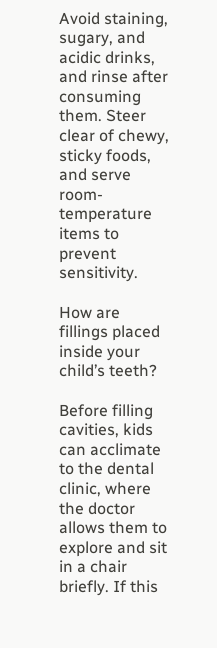Avoid staining, sugary, and acidic drinks, and rinse after consuming them. Steer clear of chewy, sticky foods, and serve room-temperature items to prevent sensitivity.

How are fillings placed inside your child’s teeth?

Before filling cavities, kids can acclimate to the dental clinic, where the doctor allows them to explore and sit in a chair briefly. If this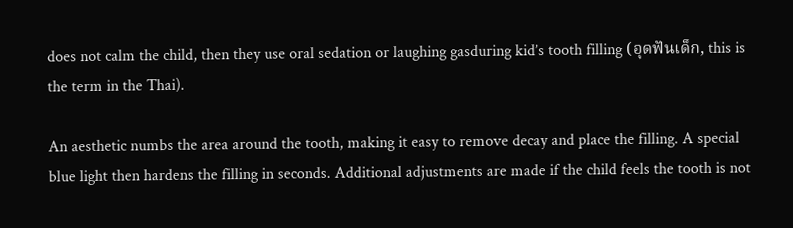does not calm the child, then they use oral sedation or laughing gasduring kid’s tooth filling (อุดฟันเด็ก, this is the term in the Thai).

An aesthetic numbs the area around the tooth, making it easy to remove decay and place the filling. A special blue light then hardens the filling in seconds. Additional adjustments are made if the child feels the tooth is not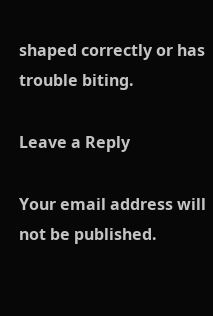shaped correctly or has trouble biting.

Leave a Reply

Your email address will not be published.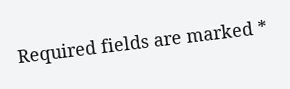Required fields are marked *